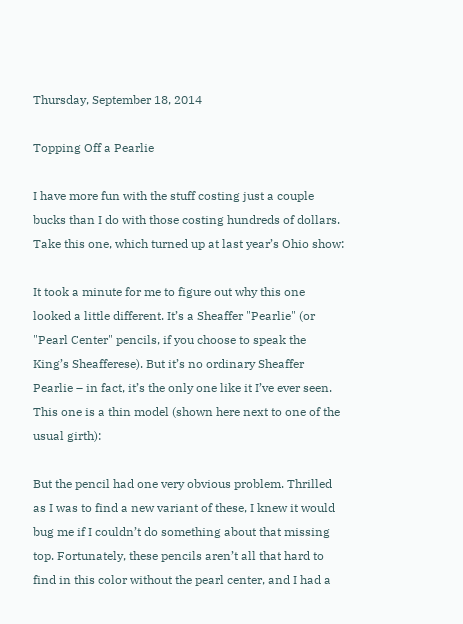Thursday, September 18, 2014

Topping Off a Pearlie

I have more fun with the stuff costing just a couple bucks than I do with those costing hundreds of dollars. Take this one, which turned up at last year’s Ohio show:

It took a minute for me to figure out why this one looked a little different. It’s a Sheaffer "Pearlie" (or "Pearl Center" pencils, if you choose to speak the King’s Sheafferese). But it’s no ordinary Sheaffer Pearlie – in fact, it’s the only one like it I’ve ever seen. This one is a thin model (shown here next to one of the usual girth):

But the pencil had one very obvious problem. Thrilled as I was to find a new variant of these, I knew it would bug me if I couldn’t do something about that missing top. Fortunately, these pencils aren’t all that hard to find in this color without the pearl center, and I had a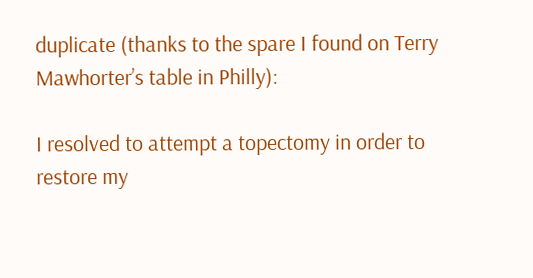duplicate (thanks to the spare I found on Terry Mawhorter’s table in Philly):

I resolved to attempt a topectomy in order to restore my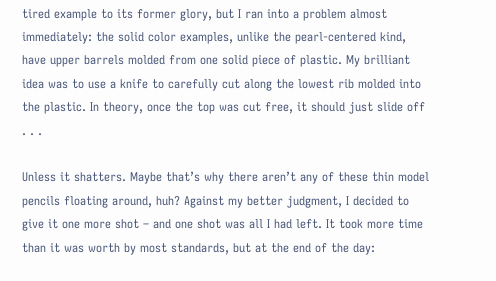tired example to its former glory, but I ran into a problem almost immediately: the solid color examples, unlike the pearl-centered kind, have upper barrels molded from one solid piece of plastic. My brilliant idea was to use a knife to carefully cut along the lowest rib molded into the plastic. In theory, once the top was cut free, it should just slide off . . .

Unless it shatters. Maybe that’s why there aren’t any of these thin model pencils floating around, huh? Against my better judgment, I decided to give it one more shot – and one shot was all I had left. It took more time than it was worth by most standards, but at the end of the day: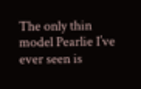The only thin model Pearlie I’ve ever seen is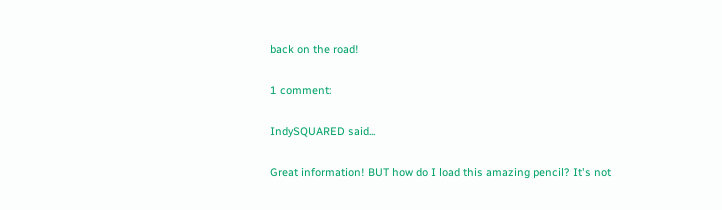back on the road!

1 comment:

IndySQUARED said...

Great information! BUT how do I load this amazing pencil? It's not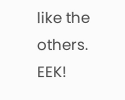like the others. EEK!